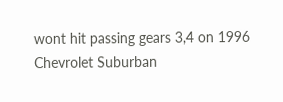wont hit passing gears 3,4 on 1996 Chevrolet Suburban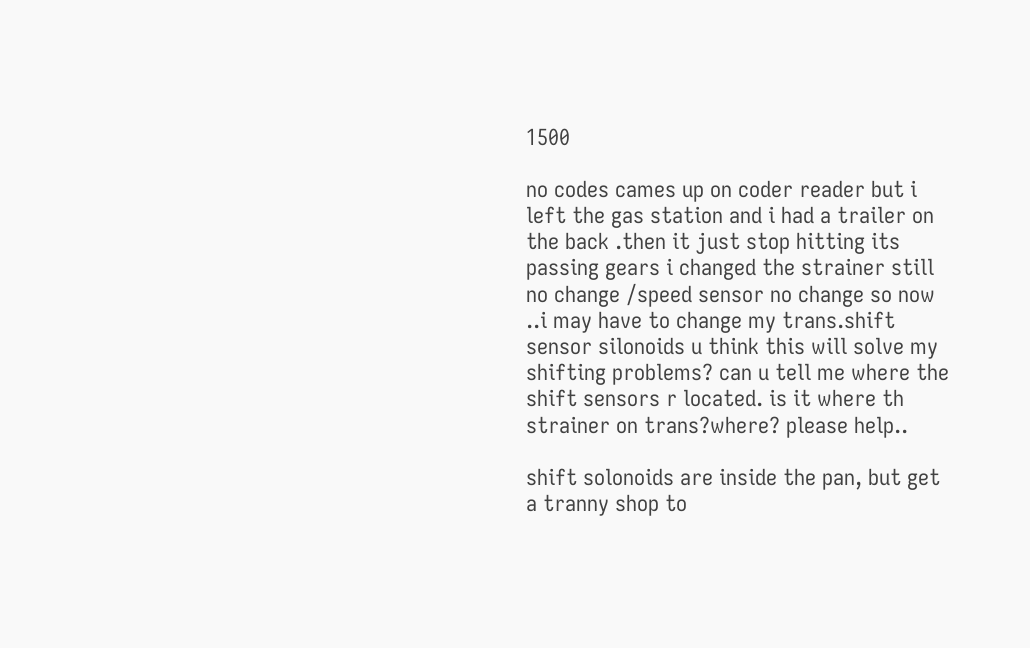1500

no codes cames up on coder reader but i left the gas station and i had a trailer on the back .then it just stop hitting its passing gears i changed the strainer still no change /speed sensor no change so now ..i may have to change my trans.shift sensor silonoids u think this will solve my shifting problems? can u tell me where the shift sensors r located. is it where th strainer on trans?where? please help..

shift solonoids are inside the pan, but get a tranny shop to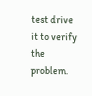test drive it to verify the problem.